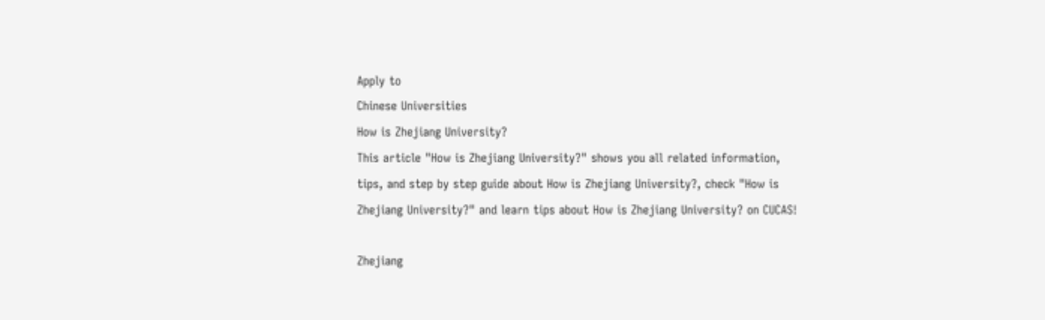Apply to
Chinese Universities
How is Zhejiang University?
This article "How is Zhejiang University?" shows you all related information, tips, and step by step guide about How is Zhejiang University?, check "How is Zhejiang University?" and learn tips about How is Zhejiang University? on CUCAS!

Zhejiang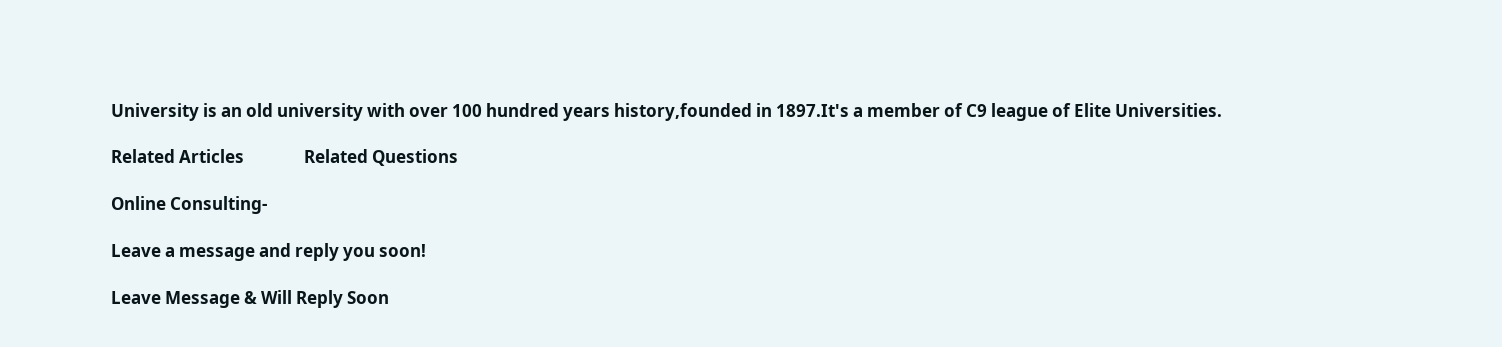University is an old university with over 100 hundred years history,founded in 1897.It's a member of C9 league of Elite Universities.

Related Articles               Related Questions

Online Consulting-

Leave a message and reply you soon!

Leave Message & Will Reply Soon